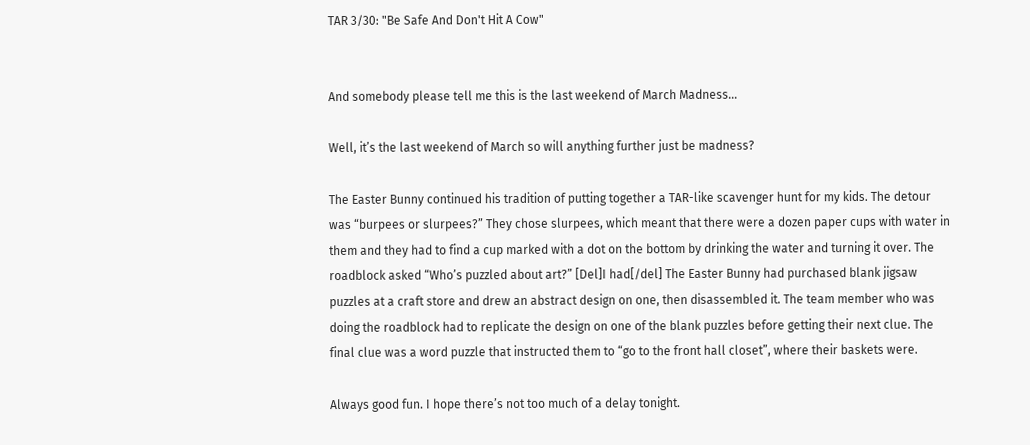TAR 3/30: "Be Safe And Don't Hit A Cow"


And somebody please tell me this is the last weekend of March Madness…

Well, it’s the last weekend of March so will anything further just be madness?

The Easter Bunny continued his tradition of putting together a TAR-like scavenger hunt for my kids. The detour was “burpees or slurpees?” They chose slurpees, which meant that there were a dozen paper cups with water in them and they had to find a cup marked with a dot on the bottom by drinking the water and turning it over. The roadblock asked “Who’s puzzled about art?” [Del]I had[/del] The Easter Bunny had purchased blank jigsaw puzzles at a craft store and drew an abstract design on one, then disassembled it. The team member who was doing the roadblock had to replicate the design on one of the blank puzzles before getting their next clue. The final clue was a word puzzle that instructed them to “go to the front hall closet”, where their baskets were.

Always good fun. I hope there’s not too much of a delay tonight.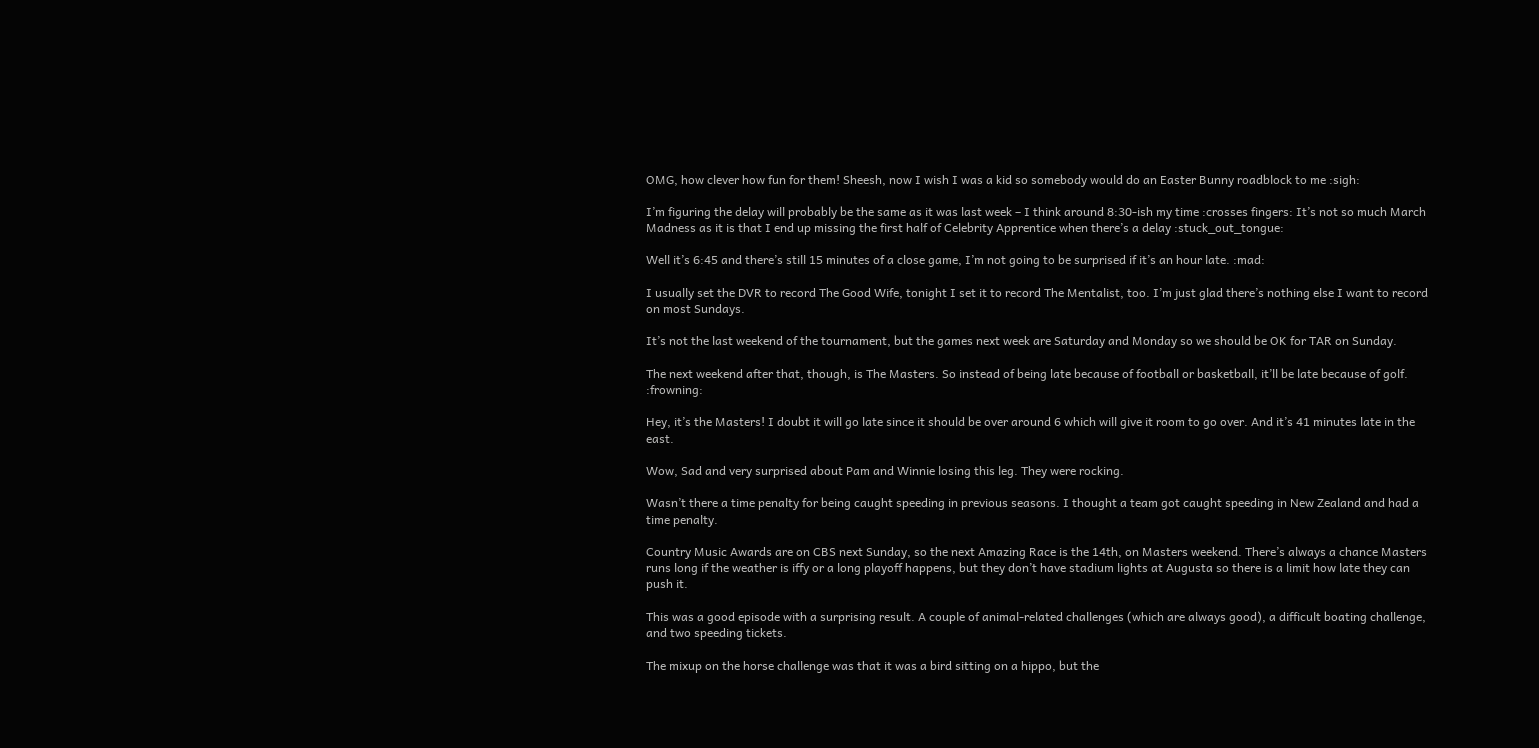OMG, how clever how fun for them! Sheesh, now I wish I was a kid so somebody would do an Easter Bunny roadblock to me :sigh:

I’m figuring the delay will probably be the same as it was last week – I think around 8:30-ish my time :crosses fingers: It’s not so much March Madness as it is that I end up missing the first half of Celebrity Apprentice when there’s a delay :stuck_out_tongue:

Well it’s 6:45 and there’s still 15 minutes of a close game, I’m not going to be surprised if it’s an hour late. :mad:

I usually set the DVR to record The Good Wife, tonight I set it to record The Mentalist, too. I’m just glad there’s nothing else I want to record on most Sundays.

It’s not the last weekend of the tournament, but the games next week are Saturday and Monday so we should be OK for TAR on Sunday.

The next weekend after that, though, is The Masters. So instead of being late because of football or basketball, it’ll be late because of golf. :frowning:

Hey, it’s the Masters! I doubt it will go late since it should be over around 6 which will give it room to go over. And it’s 41 minutes late in the east.

Wow, Sad and very surprised about Pam and Winnie losing this leg. They were rocking.

Wasn’t there a time penalty for being caught speeding in previous seasons. I thought a team got caught speeding in New Zealand and had a time penalty.

Country Music Awards are on CBS next Sunday, so the next Amazing Race is the 14th, on Masters weekend. There’s always a chance Masters runs long if the weather is iffy or a long playoff happens, but they don’t have stadium lights at Augusta so there is a limit how late they can push it.

This was a good episode with a surprising result. A couple of animal-related challenges (which are always good), a difficult boating challenge, and two speeding tickets.

The mixup on the horse challenge was that it was a bird sitting on a hippo, but the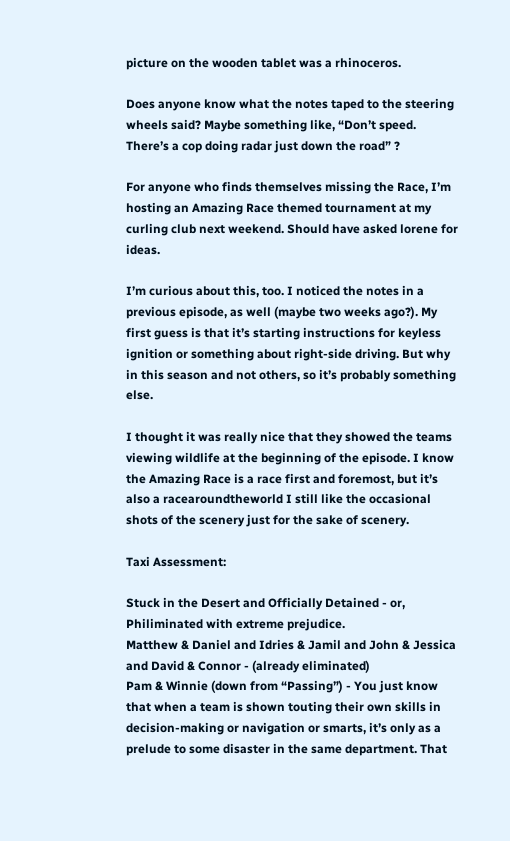picture on the wooden tablet was a rhinoceros.

Does anyone know what the notes taped to the steering wheels said? Maybe something like, “Don’t speed. There’s a cop doing radar just down the road” ?

For anyone who finds themselves missing the Race, I’m hosting an Amazing Race themed tournament at my curling club next weekend. Should have asked lorene for ideas.

I’m curious about this, too. I noticed the notes in a previous episode, as well (maybe two weeks ago?). My first guess is that it’s starting instructions for keyless ignition or something about right-side driving. But why in this season and not others, so it’s probably something else.

I thought it was really nice that they showed the teams viewing wildlife at the beginning of the episode. I know the Amazing Race is a race first and foremost, but it’s also a racearoundtheworld I still like the occasional shots of the scenery just for the sake of scenery.

Taxi Assessment:

Stuck in the Desert and Officially Detained - or, Philiminated with extreme prejudice.
Matthew & Daniel and Idries & Jamil and John & Jessica and David & Connor - (already eliminated)
Pam & Winnie (down from “Passing”) - You just know that when a team is shown touting their own skills in decision-making or navigation or smarts, it’s only as a prelude to some disaster in the same department. That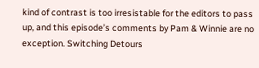kind of contrast is too irresistable for the editors to pass up, and this episode’s comments by Pam & Winnie are no exception. Switching Detours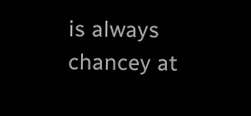is always chancey at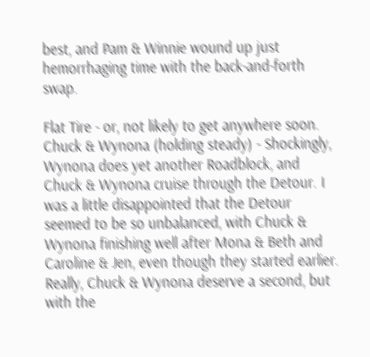best, and Pam & Winnie wound up just hemorrhaging time with the back-and-forth swap.

Flat Tire - or, not likely to get anywhere soon.
Chuck & Wynona (holding steady) - Shockingly, Wynona does yet another Roadblock, and Chuck & Wynona cruise through the Detour. I was a little disappointed that the Detour seemed to be so unbalanced, with Chuck & Wynona finishing well after Mona & Beth and Caroline & Jen, even though they started earlier. Really, Chuck & Wynona deserve a second, but with the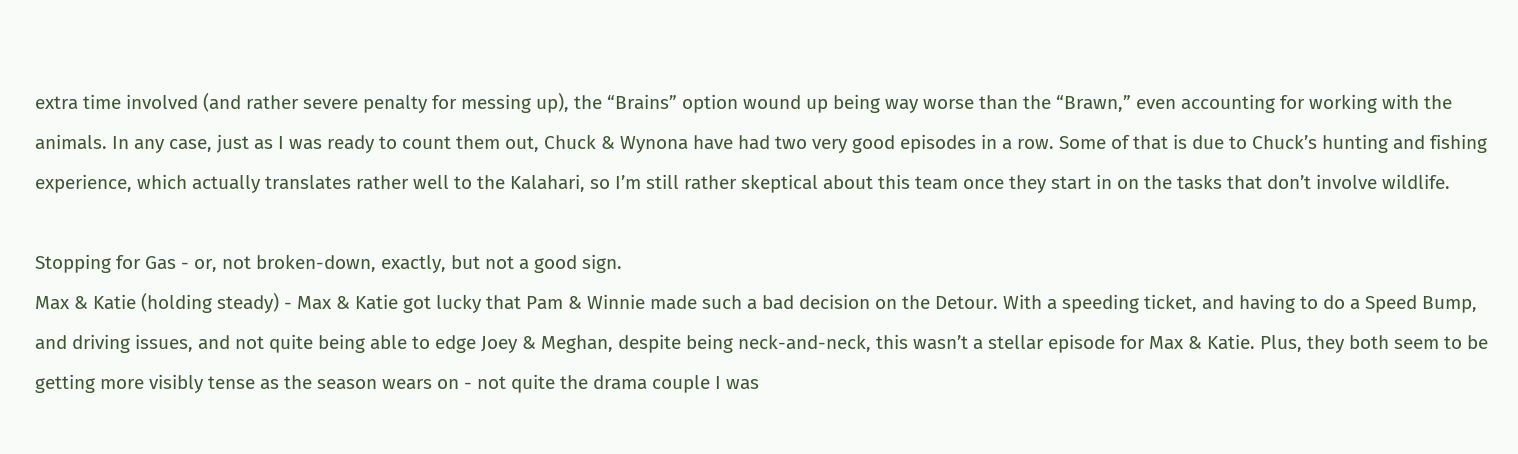extra time involved (and rather severe penalty for messing up), the “Brains” option wound up being way worse than the “Brawn,” even accounting for working with the animals. In any case, just as I was ready to count them out, Chuck & Wynona have had two very good episodes in a row. Some of that is due to Chuck’s hunting and fishing experience, which actually translates rather well to the Kalahari, so I’m still rather skeptical about this team once they start in on the tasks that don’t involve wildlife.

Stopping for Gas - or, not broken-down, exactly, but not a good sign.
Max & Katie (holding steady) - Max & Katie got lucky that Pam & Winnie made such a bad decision on the Detour. With a speeding ticket, and having to do a Speed Bump, and driving issues, and not quite being able to edge Joey & Meghan, despite being neck-and-neck, this wasn’t a stellar episode for Max & Katie. Plus, they both seem to be getting more visibly tense as the season wears on - not quite the drama couple I was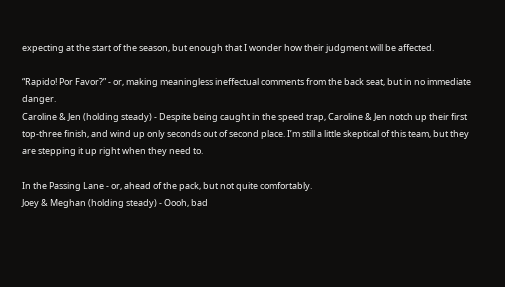expecting at the start of the season, but enough that I wonder how their judgment will be affected.

“Rapido! Por Favor?” - or, making meaningless ineffectual comments from the back seat, but in no immediate danger.
Caroline & Jen (holding steady) - Despite being caught in the speed trap, Caroline & Jen notch up their first top-three finish, and wind up only seconds out of second place. I’m still a little skeptical of this team, but they are stepping it up right when they need to.

In the Passing Lane - or, ahead of the pack, but not quite comfortably.
Joey & Meghan (holding steady) - Oooh, bad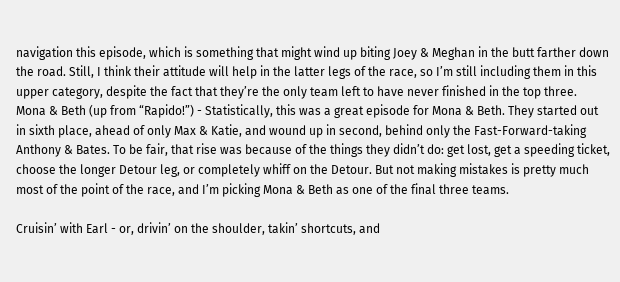navigation this episode, which is something that might wind up biting Joey & Meghan in the butt farther down the road. Still, I think their attitude will help in the latter legs of the race, so I’m still including them in this upper category, despite the fact that they’re the only team left to have never finished in the top three.
Mona & Beth (up from “Rapido!”) - Statistically, this was a great episode for Mona & Beth. They started out in sixth place, ahead of only Max & Katie, and wound up in second, behind only the Fast-Forward-taking Anthony & Bates. To be fair, that rise was because of the things they didn’t do: get lost, get a speeding ticket, choose the longer Detour leg, or completely whiff on the Detour. But not making mistakes is pretty much most of the point of the race, and I’m picking Mona & Beth as one of the final three teams.

Cruisin’ with Earl - or, drivin’ on the shoulder, takin’ shortcuts, and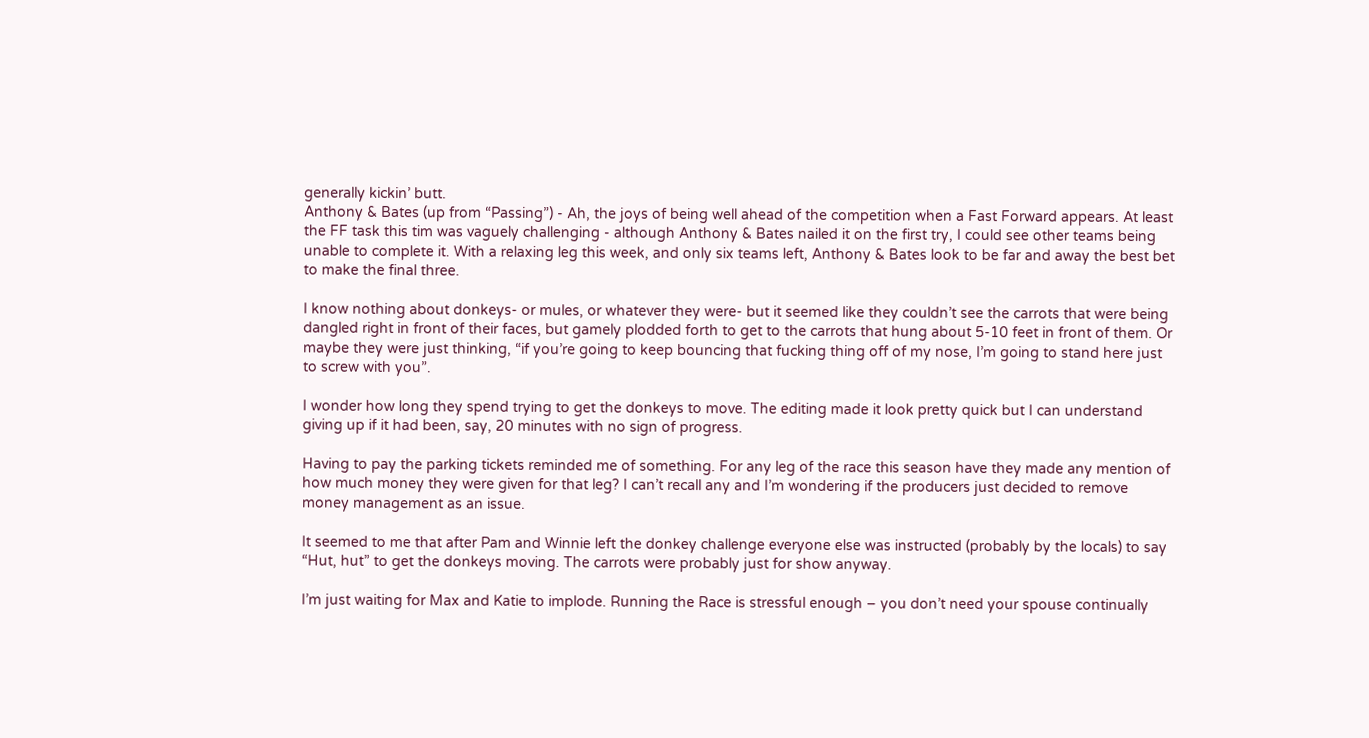generally kickin’ butt.
Anthony & Bates (up from “Passing”) - Ah, the joys of being well ahead of the competition when a Fast Forward appears. At least the FF task this tim was vaguely challenging - although Anthony & Bates nailed it on the first try, I could see other teams being unable to complete it. With a relaxing leg this week, and only six teams left, Anthony & Bates look to be far and away the best bet to make the final three.

I know nothing about donkeys- or mules, or whatever they were- but it seemed like they couldn’t see the carrots that were being dangled right in front of their faces, but gamely plodded forth to get to the carrots that hung about 5-10 feet in front of them. Or maybe they were just thinking, “if you’re going to keep bouncing that fucking thing off of my nose, I’m going to stand here just to screw with you”.

I wonder how long they spend trying to get the donkeys to move. The editing made it look pretty quick but I can understand giving up if it had been, say, 20 minutes with no sign of progress.

Having to pay the parking tickets reminded me of something. For any leg of the race this season have they made any mention of how much money they were given for that leg? I can’t recall any and I’m wondering if the producers just decided to remove money management as an issue.

It seemed to me that after Pam and Winnie left the donkey challenge everyone else was instructed (probably by the locals) to say “Hut, hut” to get the donkeys moving. The carrots were probably just for show anyway.

I’m just waiting for Max and Katie to implode. Running the Race is stressful enough – you don’t need your spouse continually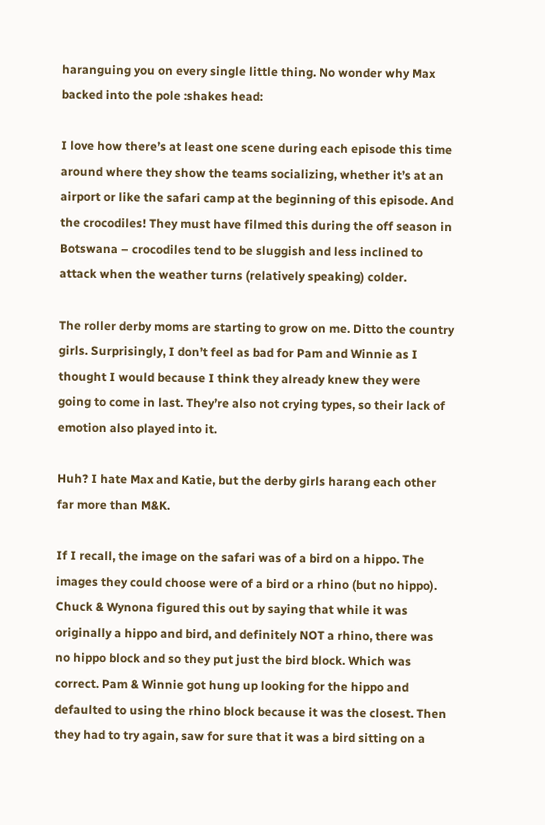haranguing you on every single little thing. No wonder why Max backed into the pole :shakes head:

I love how there’s at least one scene during each episode this time around where they show the teams socializing, whether it’s at an airport or like the safari camp at the beginning of this episode. And the crocodiles! They must have filmed this during the off season in Botswana – crocodiles tend to be sluggish and less inclined to attack when the weather turns (relatively speaking) colder.

The roller derby moms are starting to grow on me. Ditto the country girls. Surprisingly, I don’t feel as bad for Pam and Winnie as I thought I would because I think they already knew they were going to come in last. They’re also not crying types, so their lack of emotion also played into it.

Huh? I hate Max and Katie, but the derby girls harang each other far more than M&K.

If I recall, the image on the safari was of a bird on a hippo. The images they could choose were of a bird or a rhino (but no hippo). Chuck & Wynona figured this out by saying that while it was originally a hippo and bird, and definitely NOT a rhino, there was no hippo block and so they put just the bird block. Which was correct. Pam & Winnie got hung up looking for the hippo and defaulted to using the rhino block because it was the closest. Then they had to try again, saw for sure that it was a bird sitting on a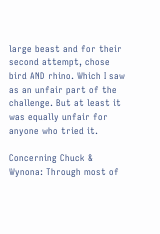large beast and for their second attempt, chose bird AND rhino. Which I saw as an unfair part of the challenge. But at least it was equally unfair for anyone who tried it.

Concerning Chuck & Wynona: Through most of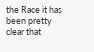the Race it has been pretty clear that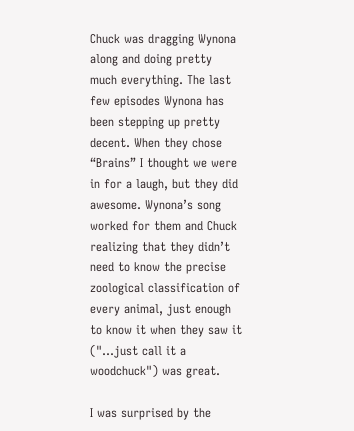Chuck was dragging Wynona along and doing pretty much everything. The last few episodes Wynona has been stepping up pretty decent. When they chose “Brains” I thought we were in for a laugh, but they did awesome. Wynona’s song worked for them and Chuck realizing that they didn’t need to know the precise zoological classification of every animal, just enough to know it when they saw it ("…just call it a woodchuck") was great.

I was surprised by the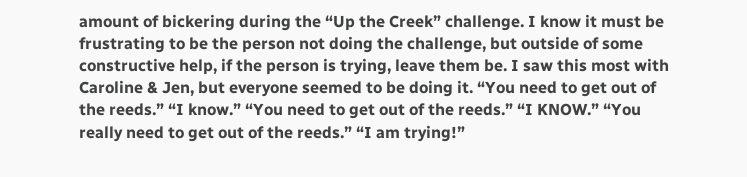amount of bickering during the “Up the Creek” challenge. I know it must be frustrating to be the person not doing the challenge, but outside of some constructive help, if the person is trying, leave them be. I saw this most with Caroline & Jen, but everyone seemed to be doing it. “You need to get out of the reeds.” “I know.” “You need to get out of the reeds.” “I KNOW.” “You really need to get out of the reeds.” “I am trying!”